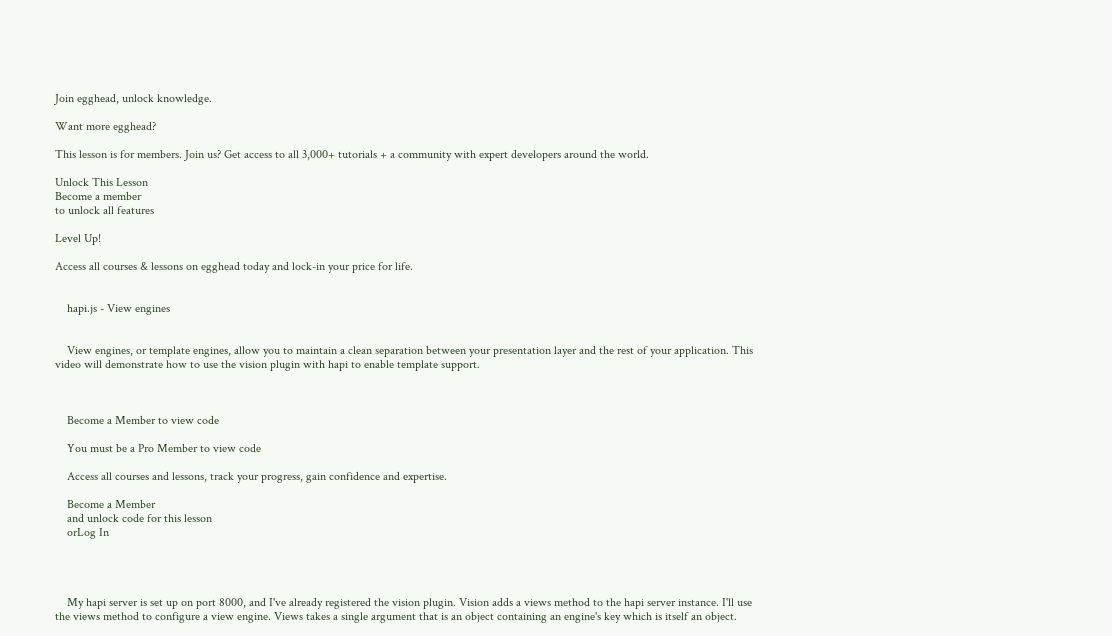Join egghead, unlock knowledge.

Want more egghead?

This lesson is for members. Join us? Get access to all 3,000+ tutorials + a community with expert developers around the world.

Unlock This Lesson
Become a member
to unlock all features

Level Up!

Access all courses & lessons on egghead today and lock-in your price for life.


    hapi.js - View engines


    View engines, or template engines, allow you to maintain a clean separation between your presentation layer and the rest of your application. This video will demonstrate how to use the vision plugin with hapi to enable template support.



    Become a Member to view code

    You must be a Pro Member to view code

    Access all courses and lessons, track your progress, gain confidence and expertise.

    Become a Member
    and unlock code for this lesson
    orLog In




    My hapi server is set up on port 8000, and I've already registered the vision plugin. Vision adds a views method to the hapi server instance. I'll use the views method to configure a view engine. Views takes a single argument that is an object containing an engine's key which is itself an object.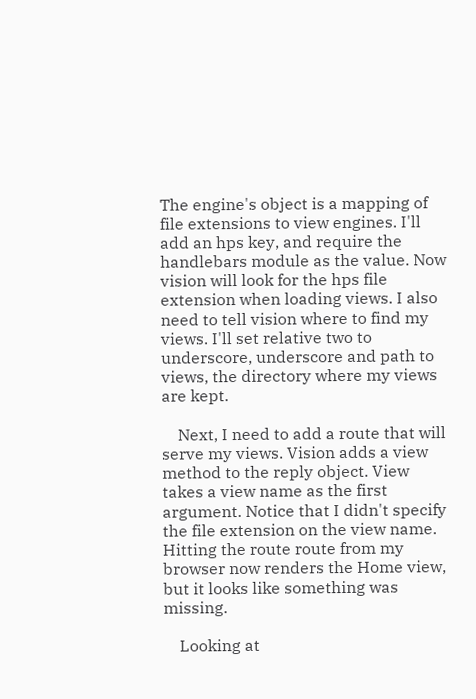The engine's object is a mapping of file extensions to view engines. I'll add an hps key, and require the handlebars module as the value. Now vision will look for the hps file extension when loading views. I also need to tell vision where to find my views. I'll set relative two to underscore, underscore and path to views, the directory where my views are kept.

    Next, I need to add a route that will serve my views. Vision adds a view method to the reply object. View takes a view name as the first argument. Notice that I didn't specify the file extension on the view name. Hitting the route route from my browser now renders the Home view, but it looks like something was missing.

    Looking at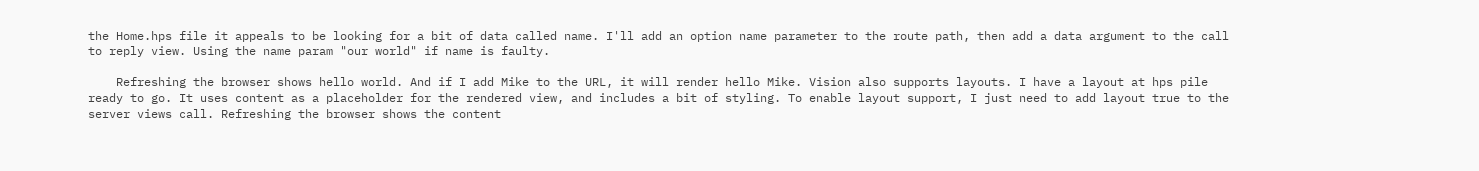the Home.hps file it appeals to be looking for a bit of data called name. I'll add an option name parameter to the route path, then add a data argument to the call to reply view. Using the name param "our world" if name is faulty.

    Refreshing the browser shows hello world. And if I add Mike to the URL, it will render hello Mike. Vision also supports layouts. I have a layout at hps pile ready to go. It uses content as a placeholder for the rendered view, and includes a bit of styling. To enable layout support, I just need to add layout true to the server views call. Refreshing the browser shows the content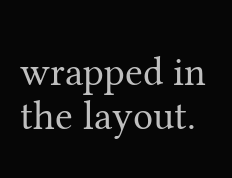wrapped in the layout.